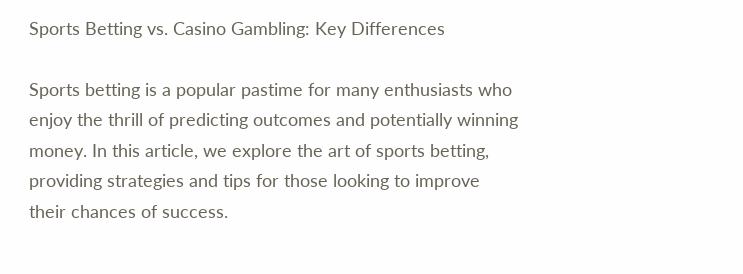Sports Betting vs. Casino Gambling: Key Differences

Sports betting is a popular pastime for many enthusiasts who enjoy the thrill of predicting outcomes and potentially winning money. In this article, we explore the art of sports betting, providing strategies and tips for those looking to improve their chances of success.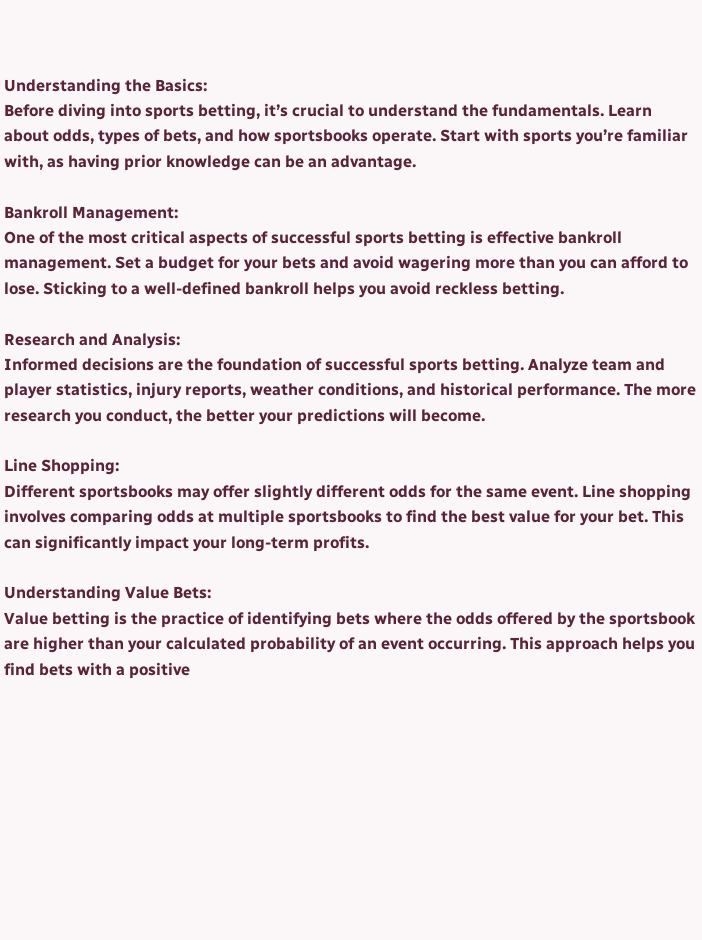Understanding the Basics:
Before diving into sports betting, it’s crucial to understand the fundamentals. Learn about odds, types of bets, and how sportsbooks operate. Start with sports you’re familiar with, as having prior knowledge can be an advantage.

Bankroll Management:
One of the most critical aspects of successful sports betting is effective bankroll management. Set a budget for your bets and avoid wagering more than you can afford to lose. Sticking to a well-defined bankroll helps you avoid reckless betting.

Research and Analysis:
Informed decisions are the foundation of successful sports betting. Analyze team and player statistics, injury reports, weather conditions, and historical performance. The more research you conduct, the better your predictions will become.

Line Shopping:
Different sportsbooks may offer slightly different odds for the same event. Line shopping involves comparing odds at multiple sportsbooks to find the best value for your bet. This can significantly impact your long-term profits.

Understanding Value Bets:
Value betting is the practice of identifying bets where the odds offered by the sportsbook are higher than your calculated probability of an event occurring. This approach helps you find bets with a positive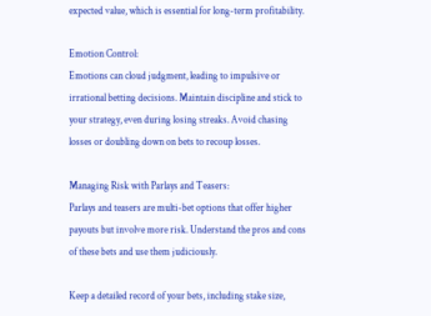expected value, which is essential for long-term profitability.

Emotion Control:
Emotions can cloud judgment, leading to impulsive or irrational betting decisions. Maintain discipline and stick to your strategy, even during losing streaks. Avoid chasing losses or doubling down on bets to recoup losses.

Managing Risk with Parlays and Teasers:
Parlays and teasers are multi-bet options that offer higher payouts but involve more risk. Understand the pros and cons of these bets and use them judiciously.

Keep a detailed record of your bets, including stake size,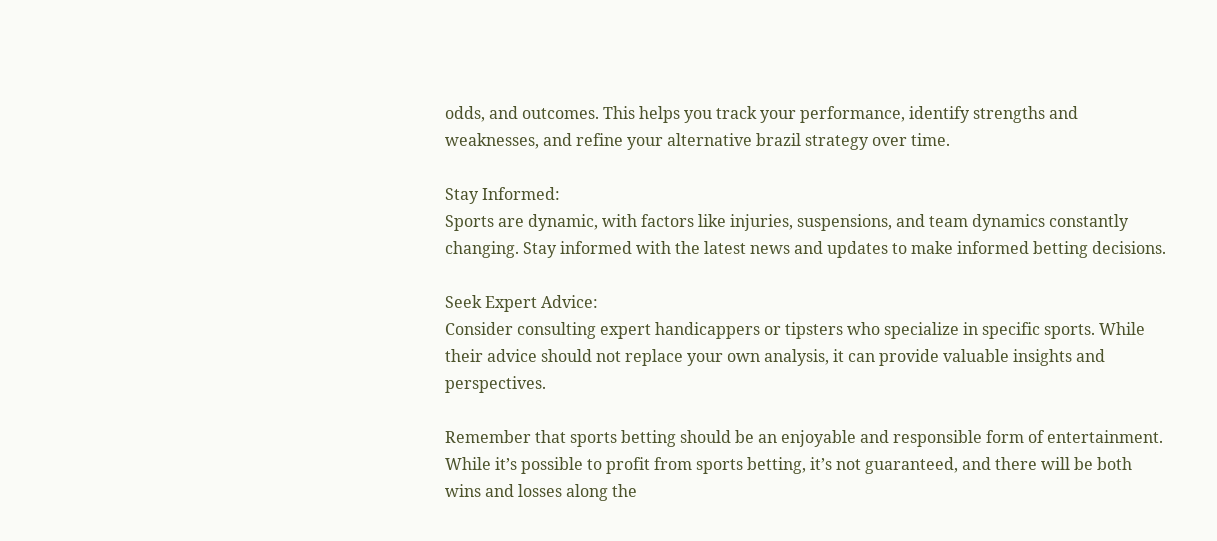odds, and outcomes. This helps you track your performance, identify strengths and weaknesses, and refine your alternative brazil strategy over time.

Stay Informed:
Sports are dynamic, with factors like injuries, suspensions, and team dynamics constantly changing. Stay informed with the latest news and updates to make informed betting decisions.

Seek Expert Advice:
Consider consulting expert handicappers or tipsters who specialize in specific sports. While their advice should not replace your own analysis, it can provide valuable insights and perspectives.

Remember that sports betting should be an enjoyable and responsible form of entertainment. While it’s possible to profit from sports betting, it’s not guaranteed, and there will be both wins and losses along the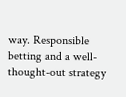way. Responsible betting and a well-thought-out strategy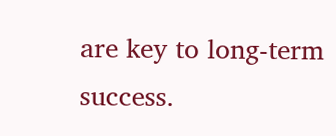are key to long-term success.